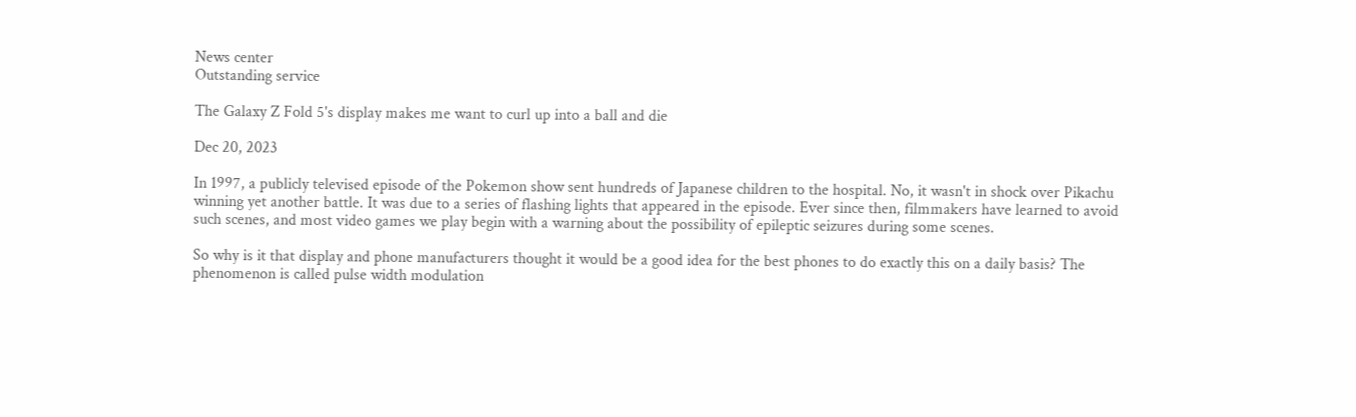News center
Outstanding service

The Galaxy Z Fold 5's display makes me want to curl up into a ball and die

Dec 20, 2023

In 1997, a publicly televised episode of the Pokemon show sent hundreds of Japanese children to the hospital. No, it wasn't in shock over Pikachu winning yet another battle. It was due to a series of flashing lights that appeared in the episode. Ever since then, filmmakers have learned to avoid such scenes, and most video games we play begin with a warning about the possibility of epileptic seizures during some scenes.

So why is it that display and phone manufacturers thought it would be a good idea for the best phones to do exactly this on a daily basis? The phenomenon is called pulse width modulation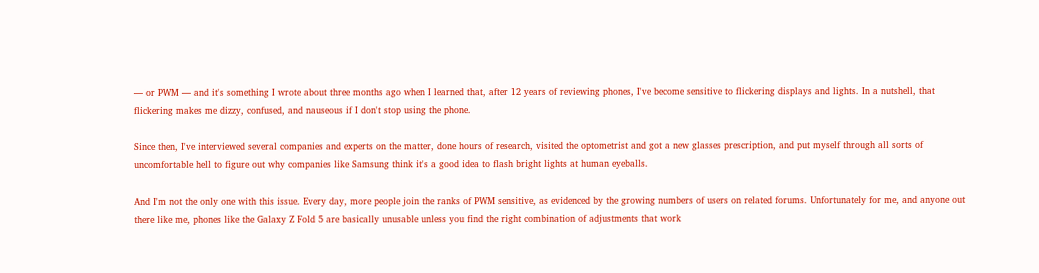— or PWM — and it's something I wrote about three months ago when I learned that, after 12 years of reviewing phones, I've become sensitive to flickering displays and lights. In a nutshell, that flickering makes me dizzy, confused, and nauseous if I don't stop using the phone.

Since then, I've interviewed several companies and experts on the matter, done hours of research, visited the optometrist and got a new glasses prescription, and put myself through all sorts of uncomfortable hell to figure out why companies like Samsung think it's a good idea to flash bright lights at human eyeballs.

And I'm not the only one with this issue. Every day, more people join the ranks of PWM sensitive, as evidenced by the growing numbers of users on related forums. Unfortunately for me, and anyone out there like me, phones like the Galaxy Z Fold 5 are basically unusable unless you find the right combination of adjustments that work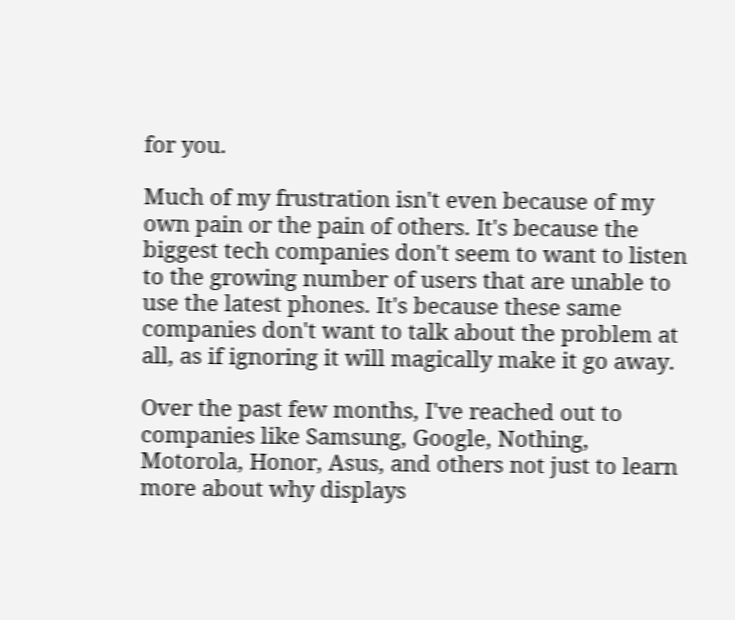for you.

Much of my frustration isn't even because of my own pain or the pain of others. It's because the biggest tech companies don't seem to want to listen to the growing number of users that are unable to use the latest phones. It's because these same companies don't want to talk about the problem at all, as if ignoring it will magically make it go away.

Over the past few months, I've reached out to companies like Samsung, Google, Nothing, Motorola, Honor, Asus, and others not just to learn more about why displays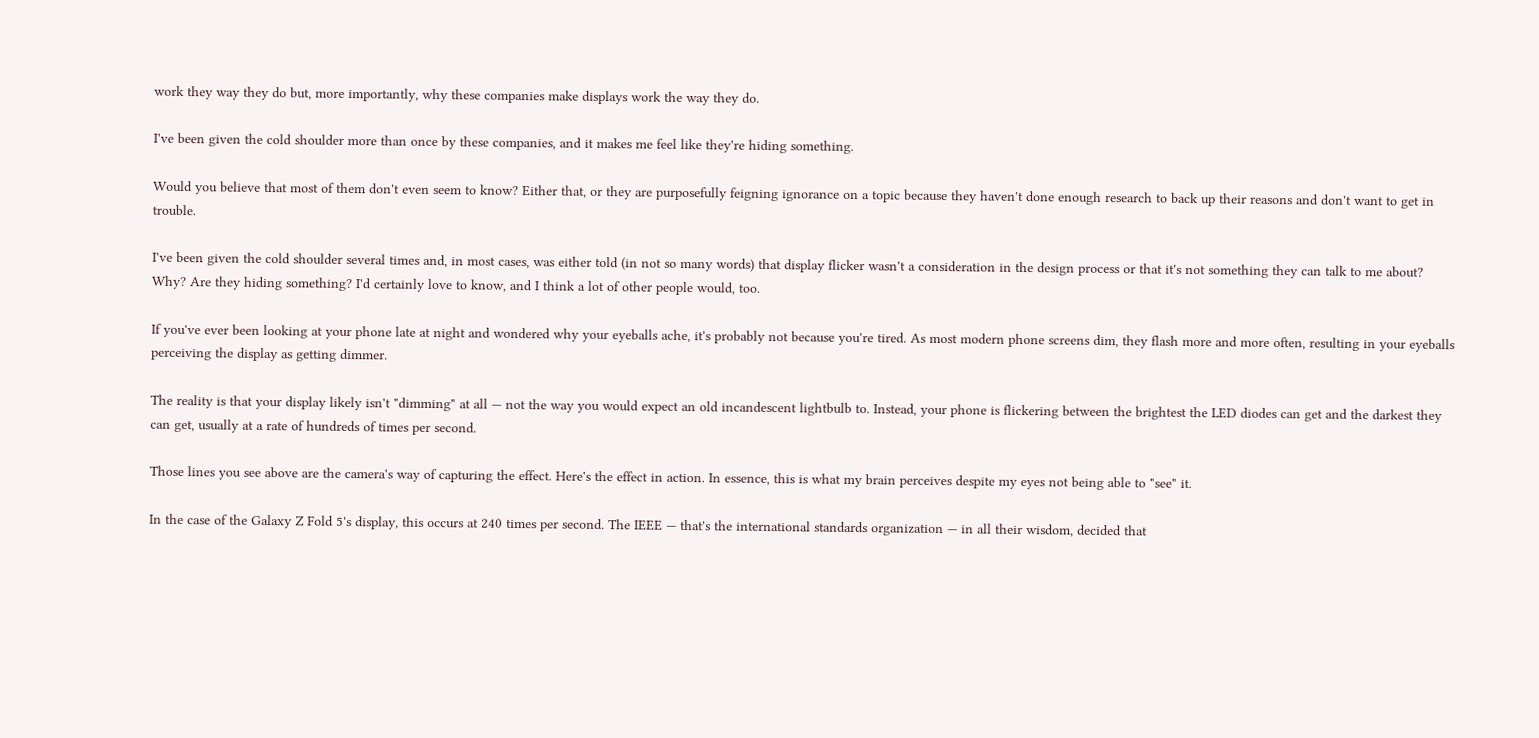work they way they do but, more importantly, why these companies make displays work the way they do.

I've been given the cold shoulder more than once by these companies, and it makes me feel like they're hiding something.

Would you believe that most of them don't even seem to know? Either that, or they are purposefully feigning ignorance on a topic because they haven't done enough research to back up their reasons and don't want to get in trouble.

I've been given the cold shoulder several times and, in most cases, was either told (in not so many words) that display flicker wasn't a consideration in the design process or that it's not something they can talk to me about? Why? Are they hiding something? I'd certainly love to know, and I think a lot of other people would, too.

If you've ever been looking at your phone late at night and wondered why your eyeballs ache, it's probably not because you're tired. As most modern phone screens dim, they flash more and more often, resulting in your eyeballs perceiving the display as getting dimmer.

The reality is that your display likely isn't "dimming" at all — not the way you would expect an old incandescent lightbulb to. Instead, your phone is flickering between the brightest the LED diodes can get and the darkest they can get, usually at a rate of hundreds of times per second.

Those lines you see above are the camera's way of capturing the effect. Here's the effect in action. In essence, this is what my brain perceives despite my eyes not being able to "see" it.

In the case of the Galaxy Z Fold 5's display, this occurs at 240 times per second. The IEEE — that's the international standards organization — in all their wisdom, decided that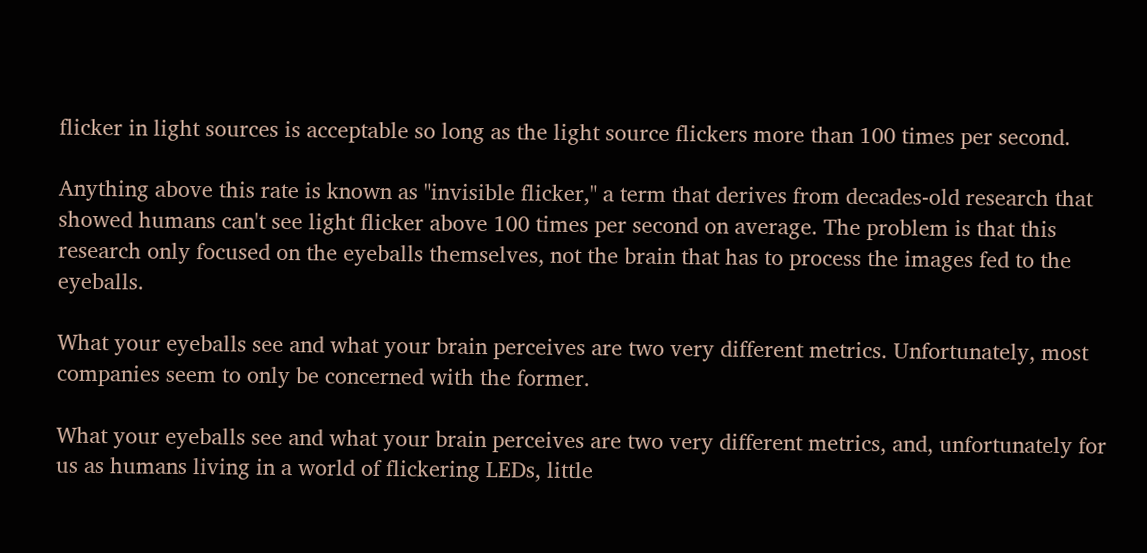flicker in light sources is acceptable so long as the light source flickers more than 100 times per second.

Anything above this rate is known as "invisible flicker," a term that derives from decades-old research that showed humans can't see light flicker above 100 times per second on average. The problem is that this research only focused on the eyeballs themselves, not the brain that has to process the images fed to the eyeballs.

What your eyeballs see and what your brain perceives are two very different metrics. Unfortunately, most companies seem to only be concerned with the former.

What your eyeballs see and what your brain perceives are two very different metrics, and, unfortunately for us as humans living in a world of flickering LEDs, little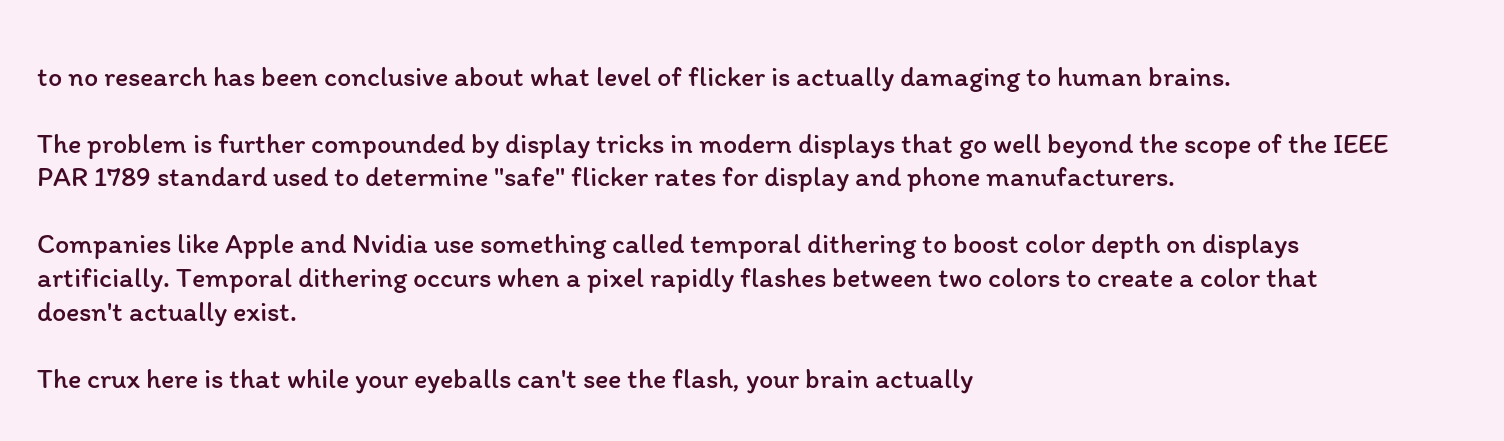to no research has been conclusive about what level of flicker is actually damaging to human brains.

The problem is further compounded by display tricks in modern displays that go well beyond the scope of the IEEE PAR 1789 standard used to determine "safe" flicker rates for display and phone manufacturers.

Companies like Apple and Nvidia use something called temporal dithering to boost color depth on displays artificially. Temporal dithering occurs when a pixel rapidly flashes between two colors to create a color that doesn't actually exist.

The crux here is that while your eyeballs can't see the flash, your brain actually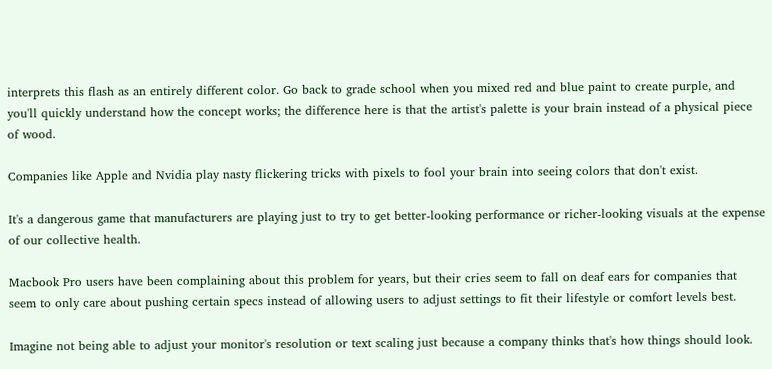interprets this flash as an entirely different color. Go back to grade school when you mixed red and blue paint to create purple, and you'll quickly understand how the concept works; the difference here is that the artist's palette is your brain instead of a physical piece of wood.

Companies like Apple and Nvidia play nasty flickering tricks with pixels to fool your brain into seeing colors that don't exist.

It's a dangerous game that manufacturers are playing just to try to get better-looking performance or richer-looking visuals at the expense of our collective health.

Macbook Pro users have been complaining about this problem for years, but their cries seem to fall on deaf ears for companies that seem to only care about pushing certain specs instead of allowing users to adjust settings to fit their lifestyle or comfort levels best.

Imagine not being able to adjust your monitor's resolution or text scaling just because a company thinks that's how things should look.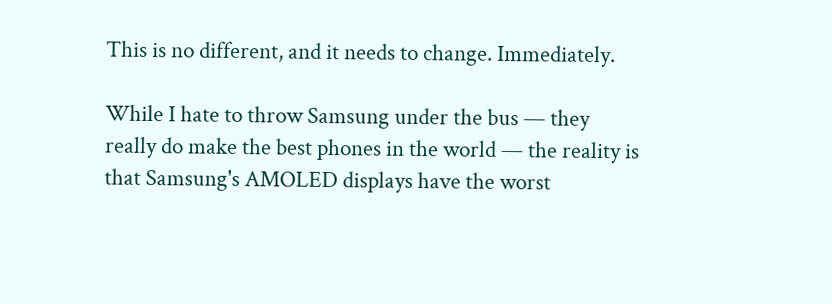This is no different, and it needs to change. Immediately.

While I hate to throw Samsung under the bus — they really do make the best phones in the world — the reality is that Samsung's AMOLED displays have the worst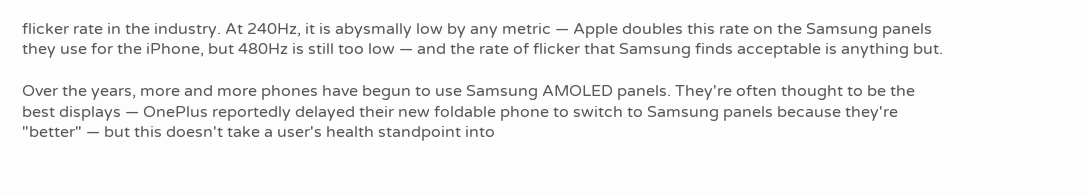flicker rate in the industry. At 240Hz, it is abysmally low by any metric — Apple doubles this rate on the Samsung panels they use for the iPhone, but 480Hz is still too low — and the rate of flicker that Samsung finds acceptable is anything but.

Over the years, more and more phones have begun to use Samsung AMOLED panels. They're often thought to be the best displays — OnePlus reportedly delayed their new foldable phone to switch to Samsung panels because they're "better" — but this doesn't take a user's health standpoint into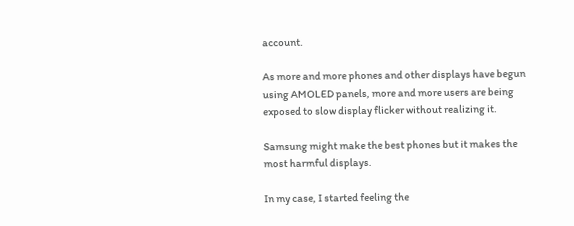account.

As more and more phones and other displays have begun using AMOLED panels, more and more users are being exposed to slow display flicker without realizing it.

Samsung might make the best phones but it makes the most harmful displays.

In my case, I started feeling the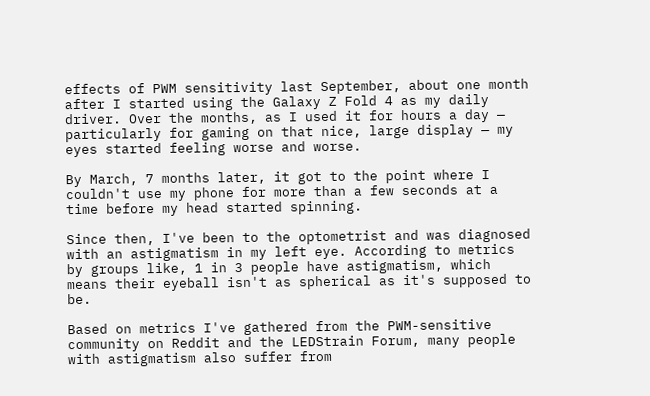effects of PWM sensitivity last September, about one month after I started using the Galaxy Z Fold 4 as my daily driver. Over the months, as I used it for hours a day — particularly for gaming on that nice, large display — my eyes started feeling worse and worse.

By March, 7 months later, it got to the point where I couldn't use my phone for more than a few seconds at a time before my head started spinning.

Since then, I've been to the optometrist and was diagnosed with an astigmatism in my left eye. According to metrics by groups like, 1 in 3 people have astigmatism, which means their eyeball isn't as spherical as it's supposed to be.

Based on metrics I've gathered from the PWM-sensitive community on Reddit and the LEDStrain Forum, many people with astigmatism also suffer from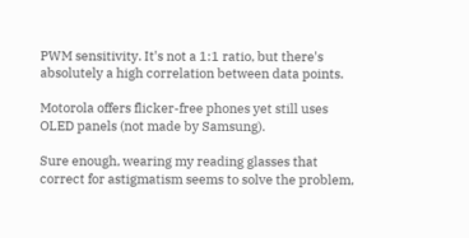PWM sensitivity. It's not a 1:1 ratio, but there's absolutely a high correlation between data points.

Motorola offers flicker-free phones yet still uses OLED panels (not made by Samsung).

Sure enough, wearing my reading glasses that correct for astigmatism seems to solve the problem,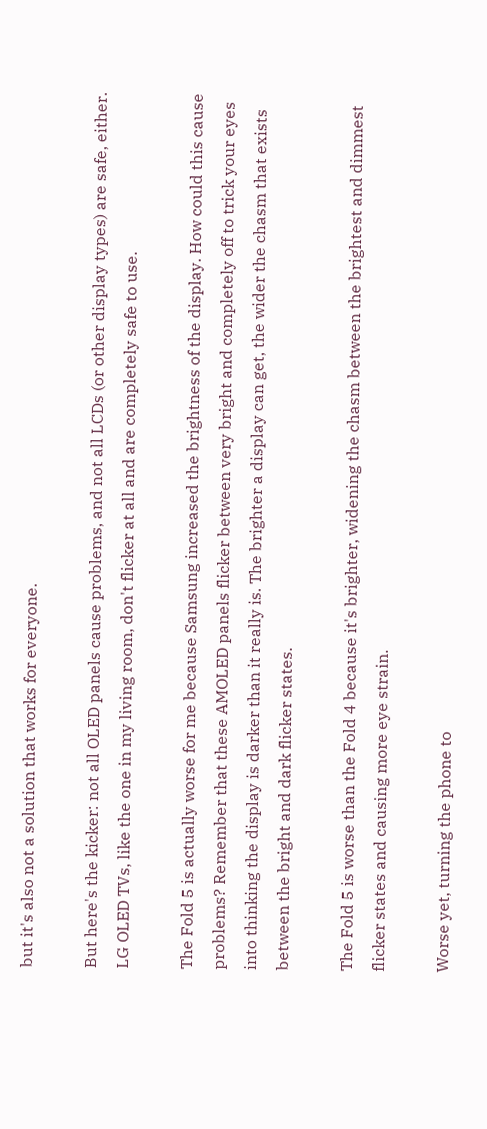but it's also not a solution that works for everyone.

But here's the kicker: not all OLED panels cause problems, and not all LCDs (or other display types) are safe, either. LG OLED TVs, like the one in my living room, don't flicker at all and are completely safe to use.

The Fold 5 is actually worse for me because Samsung increased the brightness of the display. How could this cause problems? Remember that these AMOLED panels flicker between very bright and completely off to trick your eyes into thinking the display is darker than it really is. The brighter a display can get, the wider the chasm that exists between the bright and dark flicker states.

The Fold 5 is worse than the Fold 4 because it's brighter, widening the chasm between the brightest and dimmest flicker states and causing more eye strain.

Worse yet, turning the phone to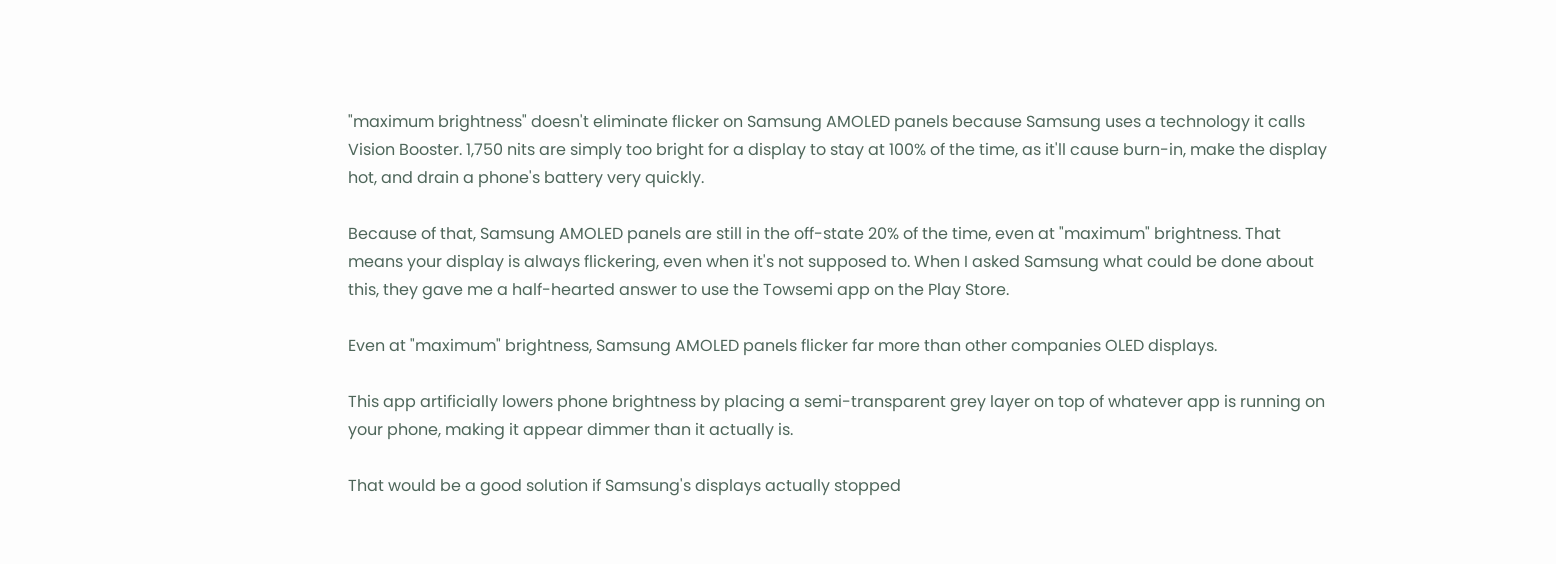"maximum brightness" doesn't eliminate flicker on Samsung AMOLED panels because Samsung uses a technology it calls Vision Booster. 1,750 nits are simply too bright for a display to stay at 100% of the time, as it'll cause burn-in, make the display hot, and drain a phone's battery very quickly.

Because of that, Samsung AMOLED panels are still in the off-state 20% of the time, even at "maximum" brightness. That means your display is always flickering, even when it's not supposed to. When I asked Samsung what could be done about this, they gave me a half-hearted answer to use the Towsemi app on the Play Store.

Even at "maximum" brightness, Samsung AMOLED panels flicker far more than other companies OLED displays.

This app artificially lowers phone brightness by placing a semi-transparent grey layer on top of whatever app is running on your phone, making it appear dimmer than it actually is.

That would be a good solution if Samsung's displays actually stopped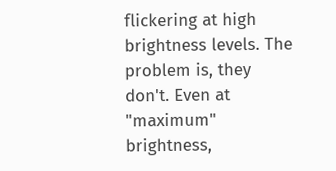flickering at high brightness levels. The problem is, they don't. Even at "maximum" brightness,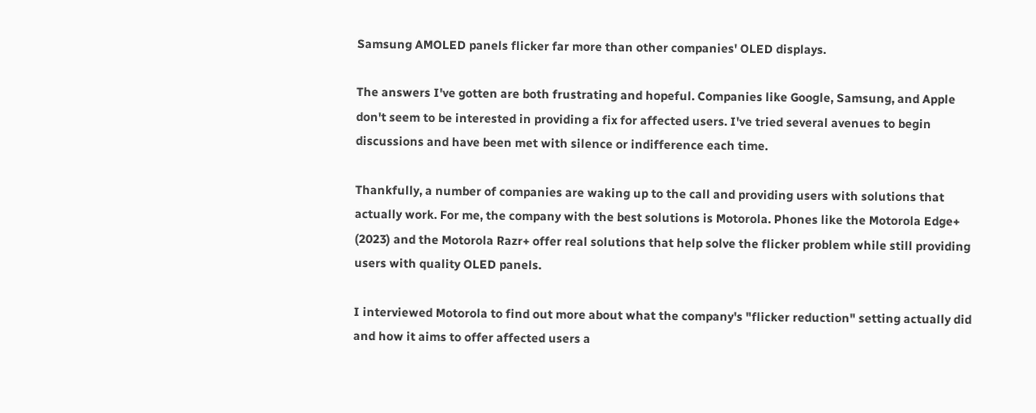Samsung AMOLED panels flicker far more than other companies' OLED displays.

The answers I've gotten are both frustrating and hopeful. Companies like Google, Samsung, and Apple don't seem to be interested in providing a fix for affected users. I've tried several avenues to begin discussions and have been met with silence or indifference each time.

Thankfully, a number of companies are waking up to the call and providing users with solutions that actually work. For me, the company with the best solutions is Motorola. Phones like the Motorola Edge+ (2023) and the Motorola Razr+ offer real solutions that help solve the flicker problem while still providing users with quality OLED panels.

I interviewed Motorola to find out more about what the company's "flicker reduction" setting actually did and how it aims to offer affected users a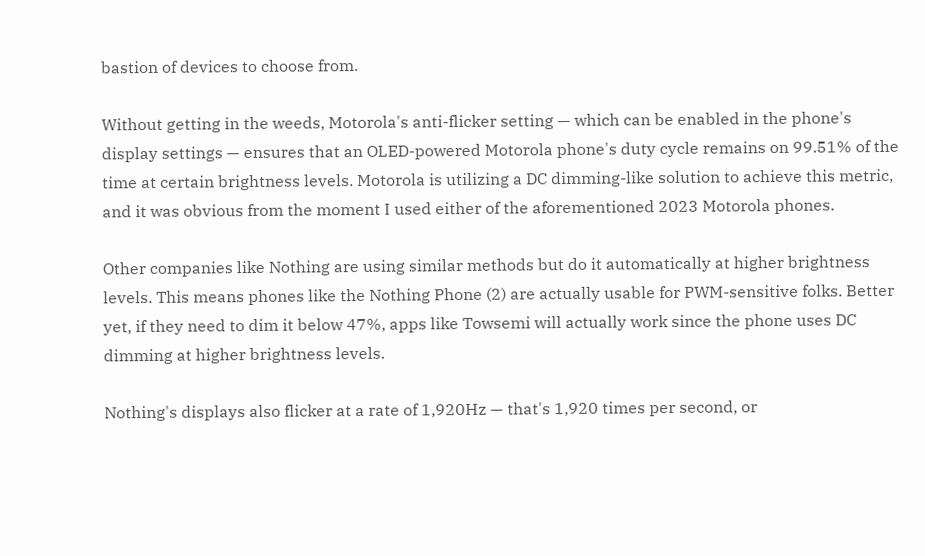bastion of devices to choose from.

Without getting in the weeds, Motorola's anti-flicker setting — which can be enabled in the phone's display settings — ensures that an OLED-powered Motorola phone's duty cycle remains on 99.51% of the time at certain brightness levels. Motorola is utilizing a DC dimming-like solution to achieve this metric, and it was obvious from the moment I used either of the aforementioned 2023 Motorola phones.

Other companies like Nothing are using similar methods but do it automatically at higher brightness levels. This means phones like the Nothing Phone (2) are actually usable for PWM-sensitive folks. Better yet, if they need to dim it below 47%, apps like Towsemi will actually work since the phone uses DC dimming at higher brightness levels.

Nothing's displays also flicker at a rate of 1,920Hz — that's 1,920 times per second, or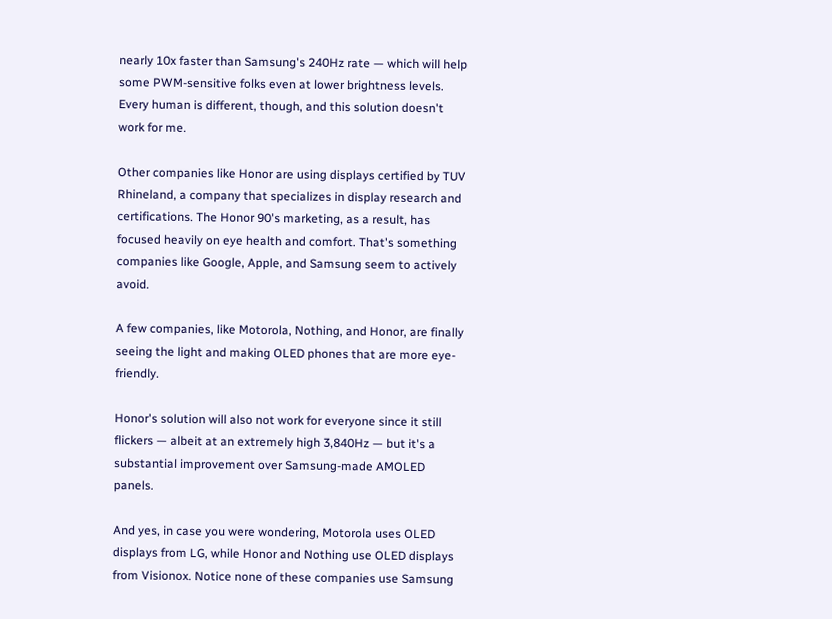nearly 10x faster than Samsung's 240Hz rate — which will help some PWM-sensitive folks even at lower brightness levels. Every human is different, though, and this solution doesn't work for me.

Other companies like Honor are using displays certified by TUV Rhineland, a company that specializes in display research and certifications. The Honor 90's marketing, as a result, has focused heavily on eye health and comfort. That's something companies like Google, Apple, and Samsung seem to actively avoid.

A few companies, like Motorola, Nothing, and Honor, are finally seeing the light and making OLED phones that are more eye-friendly.

Honor's solution will also not work for everyone since it still flickers — albeit at an extremely high 3,840Hz — but it's a substantial improvement over Samsung-made AMOLED panels.

And yes, in case you were wondering, Motorola uses OLED displays from LG, while Honor and Nothing use OLED displays from Visionox. Notice none of these companies use Samsung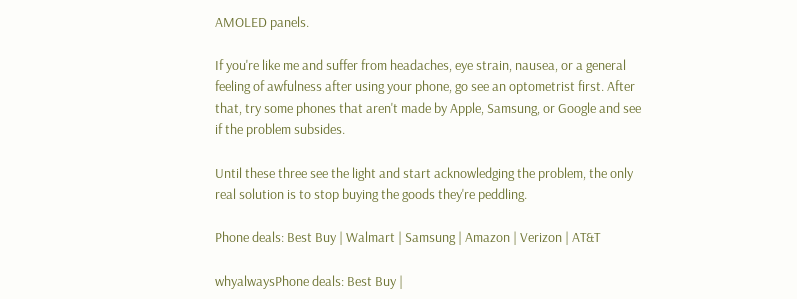AMOLED panels.

If you're like me and suffer from headaches, eye strain, nausea, or a general feeling of awfulness after using your phone, go see an optometrist first. After that, try some phones that aren't made by Apple, Samsung, or Google and see if the problem subsides.

Until these three see the light and start acknowledging the problem, the only real solution is to stop buying the goods they're peddling.

Phone deals: Best Buy | Walmart | Samsung | Amazon | Verizon | AT&T

whyalwaysPhone deals: Best Buy |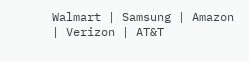Walmart | Samsung | Amazon | Verizon | AT&T